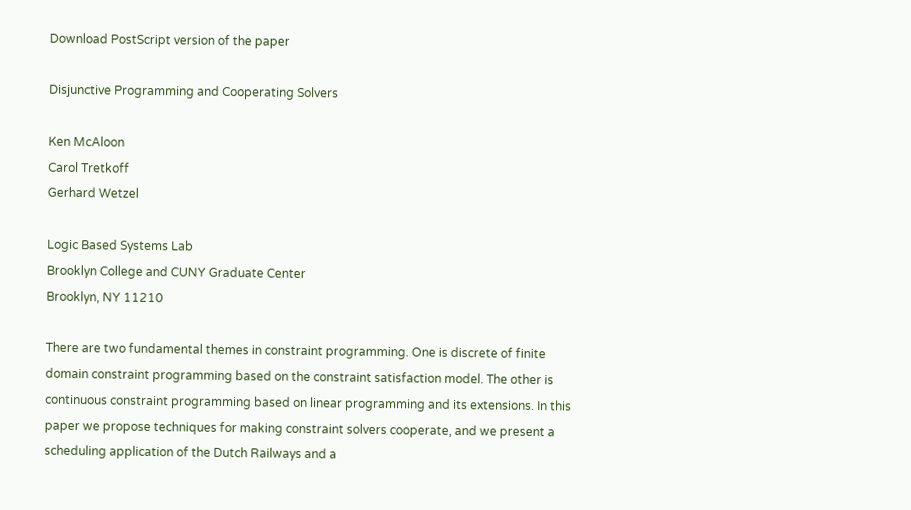Download PostScript version of the paper

Disjunctive Programming and Cooperating Solvers

Ken McAloon
Carol Tretkoff
Gerhard Wetzel

Logic Based Systems Lab
Brooklyn College and CUNY Graduate Center
Brooklyn, NY 11210

There are two fundamental themes in constraint programming. One is discrete of finite domain constraint programming based on the constraint satisfaction model. The other is continuous constraint programming based on linear programming and its extensions. In this paper we propose techniques for making constraint solvers cooperate, and we present a scheduling application of the Dutch Railways and a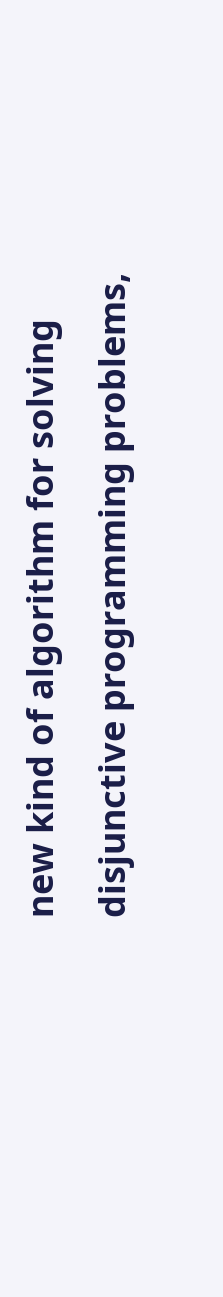new kind of algorithm for solving disjunctive programming problems,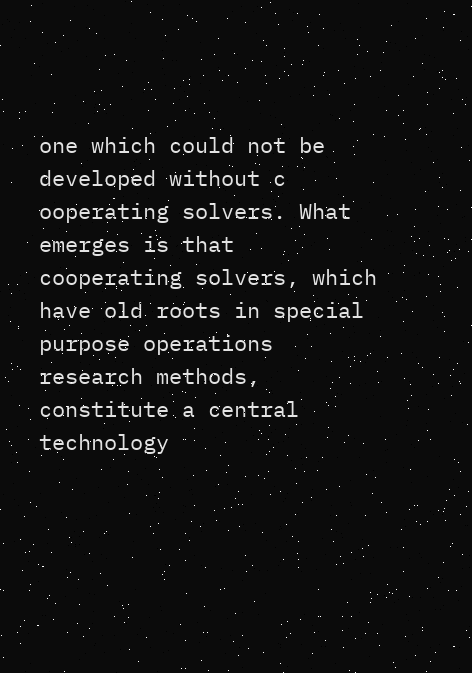one which could not be developed without c ooperating solvers. What emerges is that cooperating solvers, which have old roots in special purpose operations research methods, constitute a central technology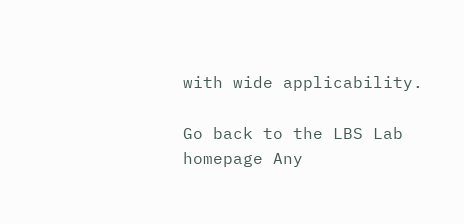with wide applicability.

Go back to the LBS Lab homepage Any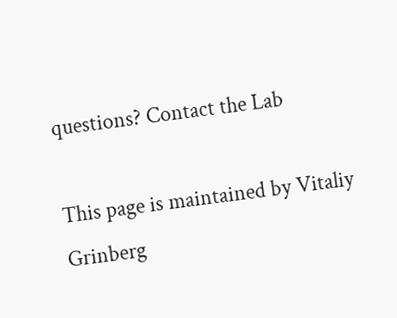questions? Contact the Lab

This page is maintained by Vitaliy Grinberg